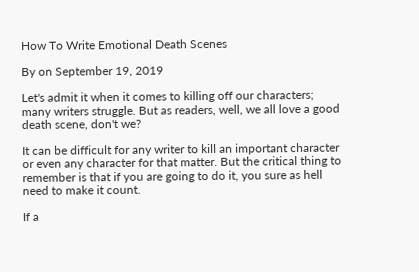How To Write Emotional Death Scenes

By on September 19, 2019

Let's admit it when it comes to killing off our characters; many writers struggle. But as readers, well, we all love a good death scene, don't we?

It can be difficult for any writer to kill an important character or even any character for that matter. But the critical thing to remember is that if you are going to do it, you sure as hell need to make it count.

If a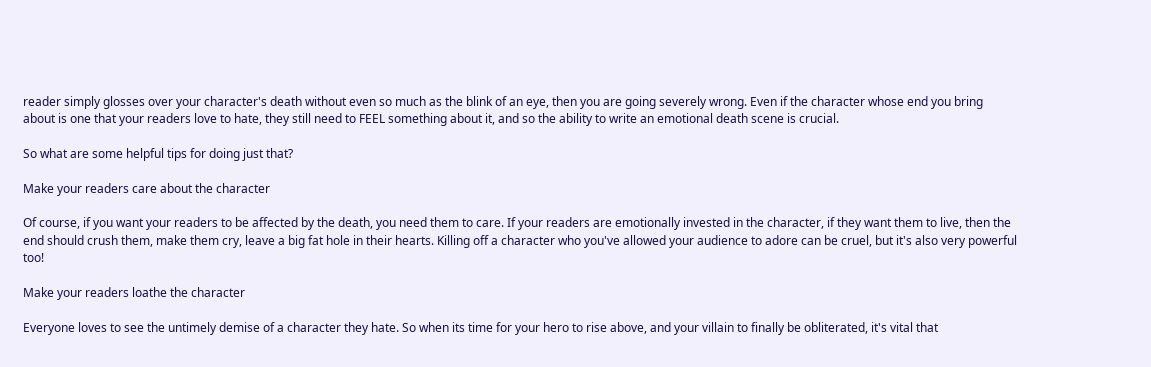reader simply glosses over your character's death without even so much as the blink of an eye, then you are going severely wrong. Even if the character whose end you bring about is one that your readers love to hate, they still need to FEEL something about it, and so the ability to write an emotional death scene is crucial.

So what are some helpful tips for doing just that?

Make your readers care about the character

Of course, if you want your readers to be affected by the death, you need them to care. If your readers are emotionally invested in the character, if they want them to live, then the end should crush them, make them cry, leave a big fat hole in their hearts. Killing off a character who you've allowed your audience to adore can be cruel, but it's also very powerful too!

Make your readers loathe the character

Everyone loves to see the untimely demise of a character they hate. So when its time for your hero to rise above, and your villain to finally be obliterated, it's vital that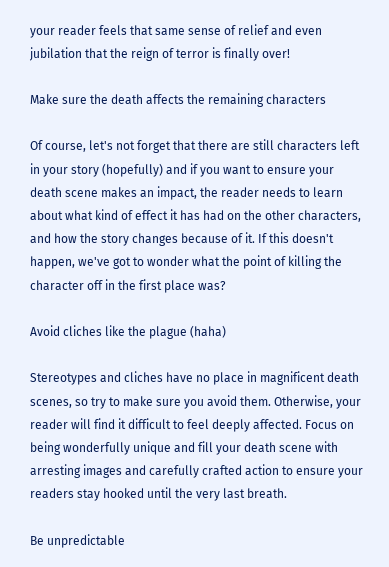your reader feels that same sense of relief and even jubilation that the reign of terror is finally over!

Make sure the death affects the remaining characters

Of course, let's not forget that there are still characters left in your story (hopefully) and if you want to ensure your death scene makes an impact, the reader needs to learn about what kind of effect it has had on the other characters, and how the story changes because of it. If this doesn't happen, we've got to wonder what the point of killing the character off in the first place was?

Avoid cliches like the plague (haha)

Stereotypes and cliches have no place in magnificent death scenes, so try to make sure you avoid them. Otherwise, your reader will find it difficult to feel deeply affected. Focus on being wonderfully unique and fill your death scene with arresting images and carefully crafted action to ensure your readers stay hooked until the very last breath.

Be unpredictable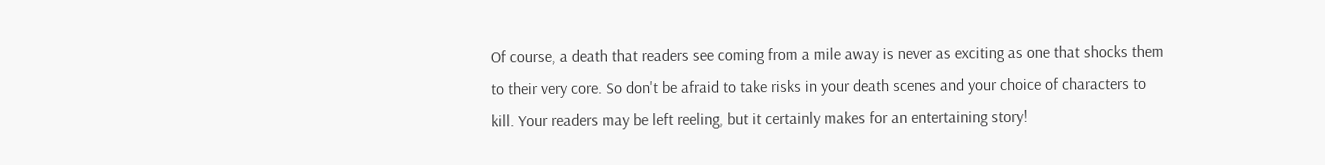Of course, a death that readers see coming from a mile away is never as exciting as one that shocks them to their very core. So don't be afraid to take risks in your death scenes and your choice of characters to kill. Your readers may be left reeling, but it certainly makes for an entertaining story!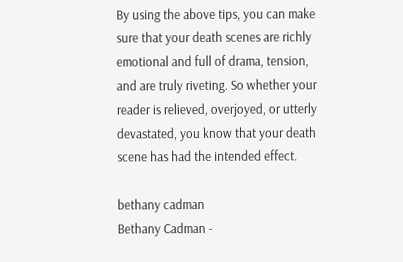By using the above tips, you can make sure that your death scenes are richly emotional and full of drama, tension, and are truly riveting. So whether your reader is relieved, overjoyed, or utterly devastated, you know that your death scene has had the intended effect.

bethany cadman
Bethany Cadman -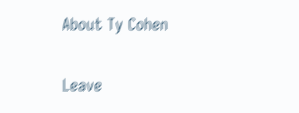About Ty Cohen

Leave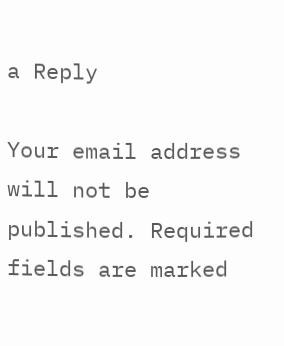a Reply

Your email address will not be published. Required fields are marked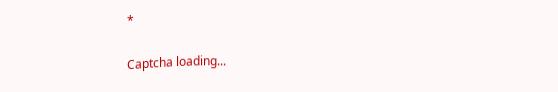*

Captcha loading...